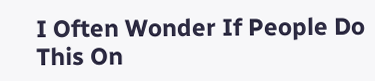I Often Wonder If People Do This On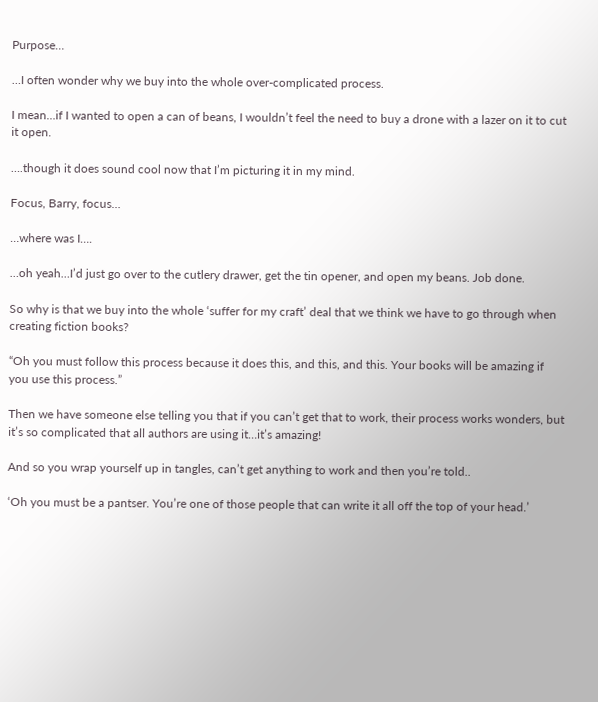Purpose…

…I often wonder why we buy into the whole over-complicated process.

I mean…if I wanted to open a can of beans, I wouldn’t feel the need to buy a drone with a lazer on it to cut it open.

….though it does sound cool now that I’m picturing it in my mind.

Focus, Barry, focus…

…where was I….

…oh yeah…I’d just go over to the cutlery drawer, get the tin opener, and open my beans. Job done.

So why is that we buy into the whole ‘suffer for my craft’ deal that we think we have to go through when creating fiction books?

“Oh you must follow this process because it does this, and this, and this. Your books will be amazing if you use this process.”

Then we have someone else telling you that if you can’t get that to work, their process works wonders, but it’s so complicated that all authors are using it…it’s amazing!

And so you wrap yourself up in tangles, can’t get anything to work and then you’re told..

‘Oh you must be a pantser. You’re one of those people that can write it all off the top of your head.’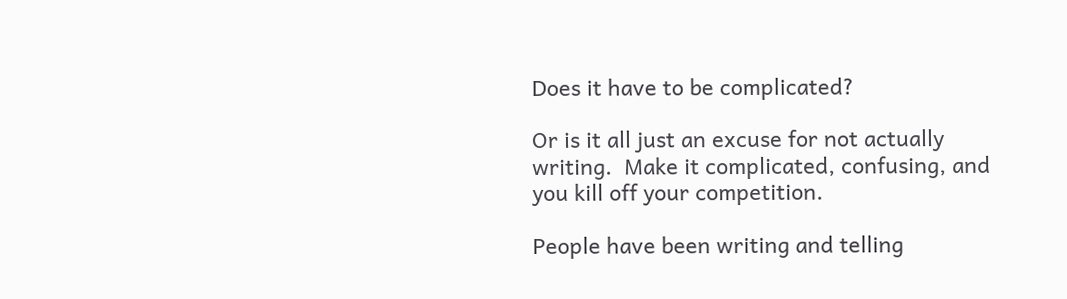Does it have to be complicated?

Or is it all just an excuse for not actually writing.  Make it complicated, confusing, and you kill off your competition.

People have been writing and telling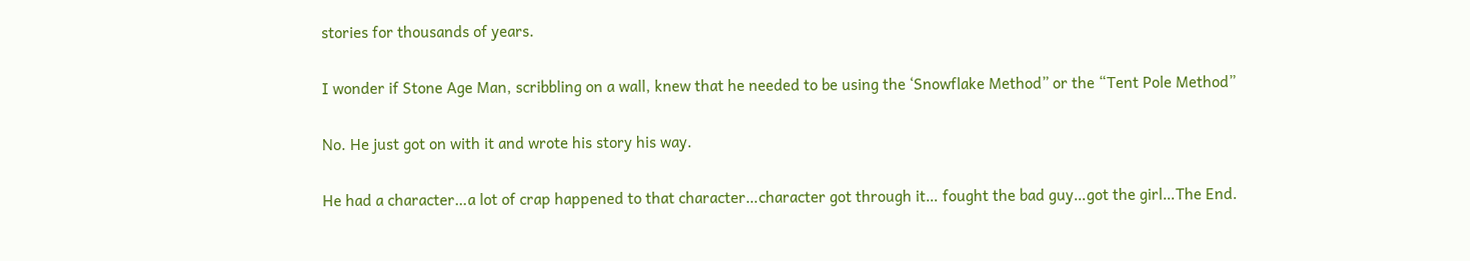stories for thousands of years.

I wonder if Stone Age Man, scribbling on a wall, knew that he needed to be using the ‘Snowflake Method” or the “Tent Pole Method”

No. He just got on with it and wrote his story his way.

He had a character…a lot of crap happened to that character…character got through it… fought the bad guy…got the girl…The End.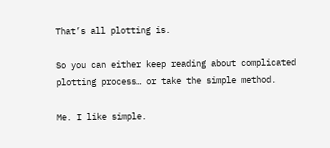That’s all plotting is.

So you can either keep reading about complicated plotting process… or take the simple method.

Me. I like simple.